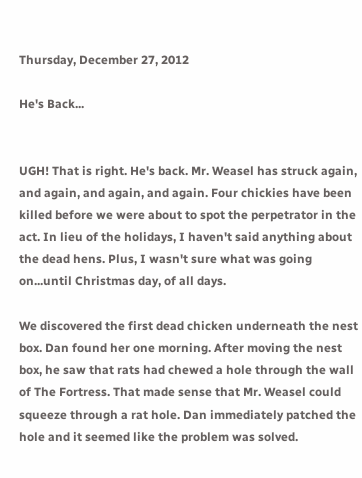Thursday, December 27, 2012

He's Back...


UGH! That is right. He's back. Mr. Weasel has struck again, and again, and again, and again. Four chickies have been killed before we were about to spot the perpetrator in the act. In lieu of the holidays, I haven't said anything about the dead hens. Plus, I wasn't sure what was going on...until Christmas day, of all days.

We discovered the first dead chicken underneath the nest box. Dan found her one morning. After moving the nest box, he saw that rats had chewed a hole through the wall of The Fortress. That made sense that Mr. Weasel could squeeze through a rat hole. Dan immediately patched the hole and it seemed like the problem was solved.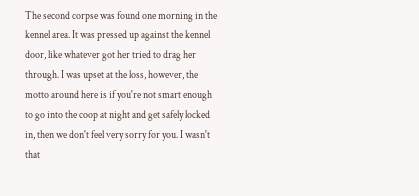The second corpse was found one morning in the kennel area. It was pressed up against the kennel door, like whatever got her tried to drag her through. I was upset at the loss, however, the motto around here is if you're not smart enough to go into the coop at night and get safely locked in, then we don't feel very sorry for you. I wasn't that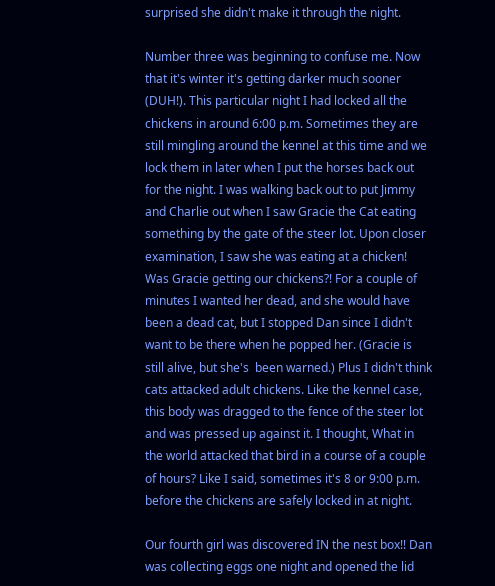surprised she didn't make it through the night.

Number three was beginning to confuse me. Now that it's winter it's getting darker much sooner (DUH!). This particular night I had locked all the chickens in around 6:00 p.m. Sometimes they are still mingling around the kennel at this time and we lock them in later when I put the horses back out for the night. I was walking back out to put Jimmy and Charlie out when I saw Gracie the Cat eating something by the gate of the steer lot. Upon closer examination, I saw she was eating at a chicken! Was Gracie getting our chickens?! For a couple of minutes I wanted her dead, and she would have been a dead cat, but I stopped Dan since I didn't want to be there when he popped her. (Gracie is still alive, but she's  been warned.) Plus I didn't think cats attacked adult chickens. Like the kennel case, this body was dragged to the fence of the steer lot and was pressed up against it. I thought, What in the world attacked that bird in a course of a couple of hours? Like I said, sometimes it's 8 or 9:00 p.m. before the chickens are safely locked in at night.

Our fourth girl was discovered IN the nest box!! Dan was collecting eggs one night and opened the lid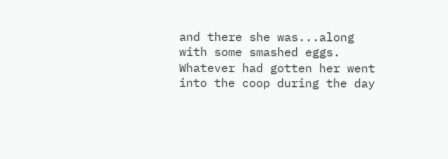and there she was...along with some smashed eggs. Whatever had gotten her went into the coop during the day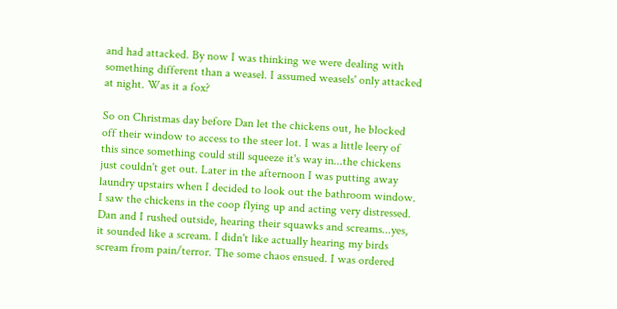and had attacked. By now I was thinking we were dealing with something different than a weasel. I assumed weasels' only attacked at night. Was it a fox?

So on Christmas day before Dan let the chickens out, he blocked off their window to access to the steer lot. I was a little leery of this since something could still squeeze it's way in...the chickens just couldn't get out. Later in the afternoon I was putting away laundry upstairs when I decided to look out the bathroom window. I saw the chickens in the coop flying up and acting very distressed. Dan and I rushed outside, hearing their squawks and screams...yes, it sounded like a scream. I didn't like actually hearing my birds scream from pain/terror. The some chaos ensued. I was ordered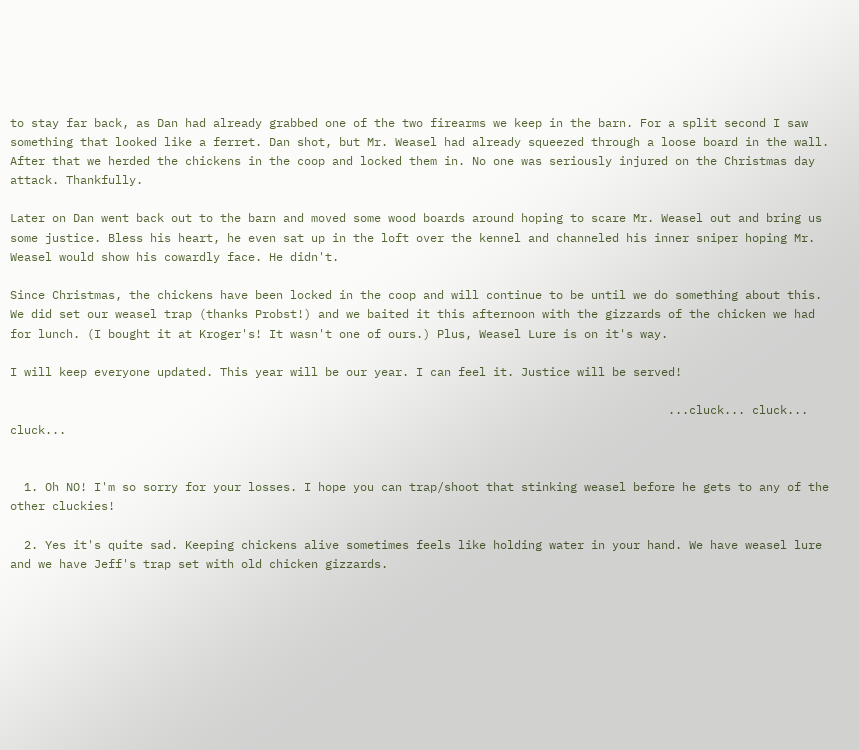to stay far back, as Dan had already grabbed one of the two firearms we keep in the barn. For a split second I saw something that looked like a ferret. Dan shot, but Mr. Weasel had already squeezed through a loose board in the wall. After that we herded the chickens in the coop and locked them in. No one was seriously injured on the Christmas day attack. Thankfully.

Later on Dan went back out to the barn and moved some wood boards around hoping to scare Mr. Weasel out and bring us some justice. Bless his heart, he even sat up in the loft over the kennel and channeled his inner sniper hoping Mr. Weasel would show his cowardly face. He didn't.

Since Christmas, the chickens have been locked in the coop and will continue to be until we do something about this. We did set our weasel trap (thanks Probst!) and we baited it this afternoon with the gizzards of the chicken we had for lunch. (I bought it at Kroger's! It wasn't one of ours.) Plus, Weasel Lure is on it's way.

I will keep everyone updated. This year will be our year. I can feel it. Justice will be served!

                                                                                              ...cluck... cluck... cluck...


  1. Oh NO! I'm so sorry for your losses. I hope you can trap/shoot that stinking weasel before he gets to any of the other cluckies!

  2. Yes it's quite sad. Keeping chickens alive sometimes feels like holding water in your hand. We have weasel lure and we have Jeff's trap set with old chicken gizzards.